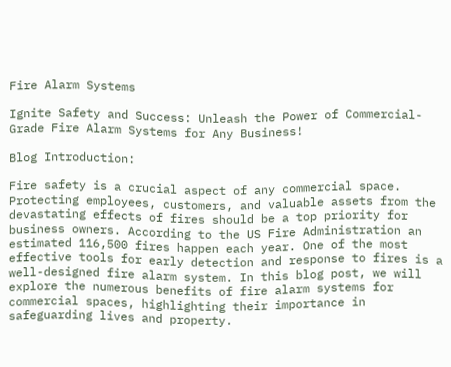Fire Alarm Systems

Ignite Safety and Success: Unleash the Power of Commercial-Grade Fire Alarm Systems for Any Business!

Blog Introduction:

Fire safety is a crucial aspect of any commercial space. Protecting employees, customers, and valuable assets from the devastating effects of fires should be a top priority for business owners. According to the US Fire Administration an estimated 116,500 fires happen each year. One of the most effective tools for early detection and response to fires is a well-designed fire alarm system. In this blog post, we will explore the numerous benefits of fire alarm systems for commercial spaces, highlighting their importance in safeguarding lives and property.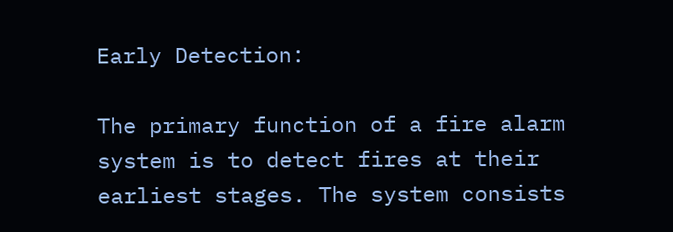Early Detection:

The primary function of a fire alarm system is to detect fires at their earliest stages. The system consists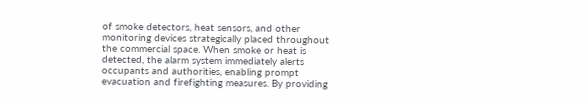of smoke detectors, heat sensors, and other monitoring devices strategically placed throughout the commercial space. When smoke or heat is detected, the alarm system immediately alerts occupants and authorities, enabling prompt evacuation and firefighting measures. By providing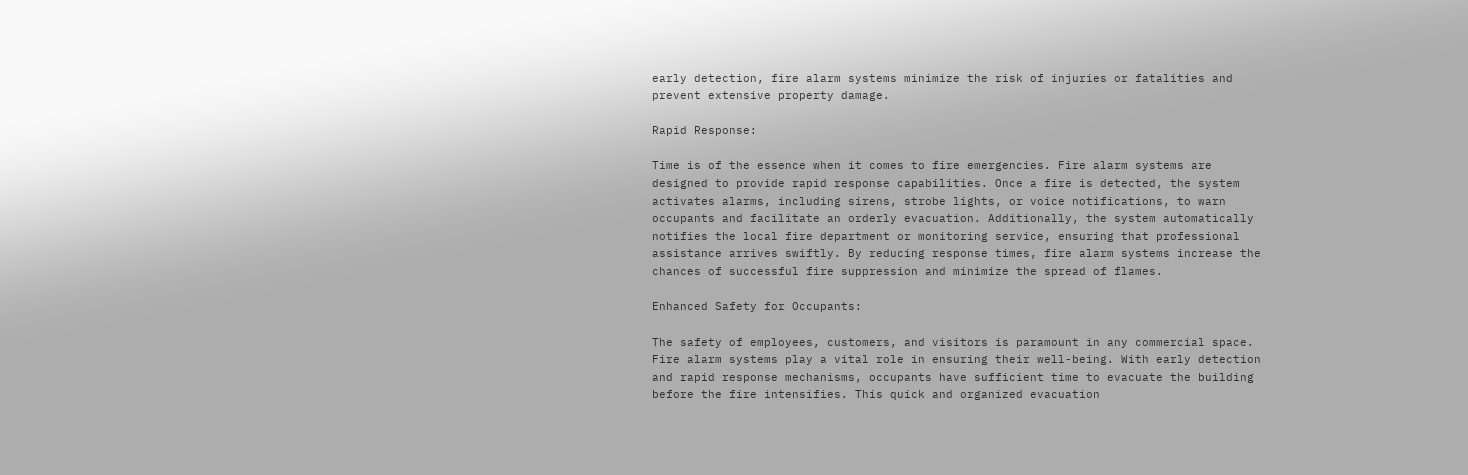early detection, fire alarm systems minimize the risk of injuries or fatalities and prevent extensive property damage.

Rapid Response:

Time is of the essence when it comes to fire emergencies. Fire alarm systems are designed to provide rapid response capabilities. Once a fire is detected, the system activates alarms, including sirens, strobe lights, or voice notifications, to warn occupants and facilitate an orderly evacuation. Additionally, the system automatically notifies the local fire department or monitoring service, ensuring that professional assistance arrives swiftly. By reducing response times, fire alarm systems increase the chances of successful fire suppression and minimize the spread of flames.

Enhanced Safety for Occupants:

The safety of employees, customers, and visitors is paramount in any commercial space. Fire alarm systems play a vital role in ensuring their well-being. With early detection and rapid response mechanisms, occupants have sufficient time to evacuate the building before the fire intensifies. This quick and organized evacuation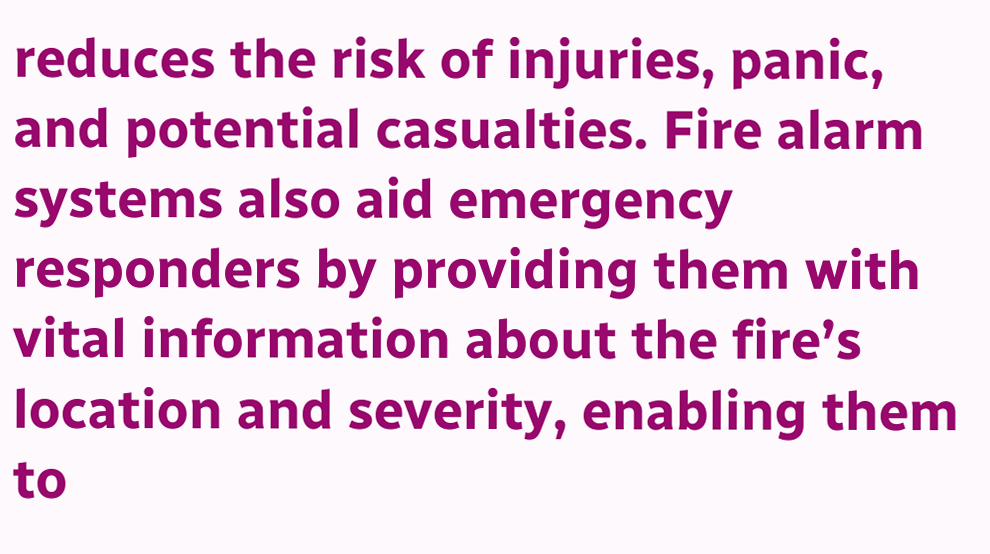reduces the risk of injuries, panic, and potential casualties. Fire alarm systems also aid emergency responders by providing them with vital information about the fire’s location and severity, enabling them to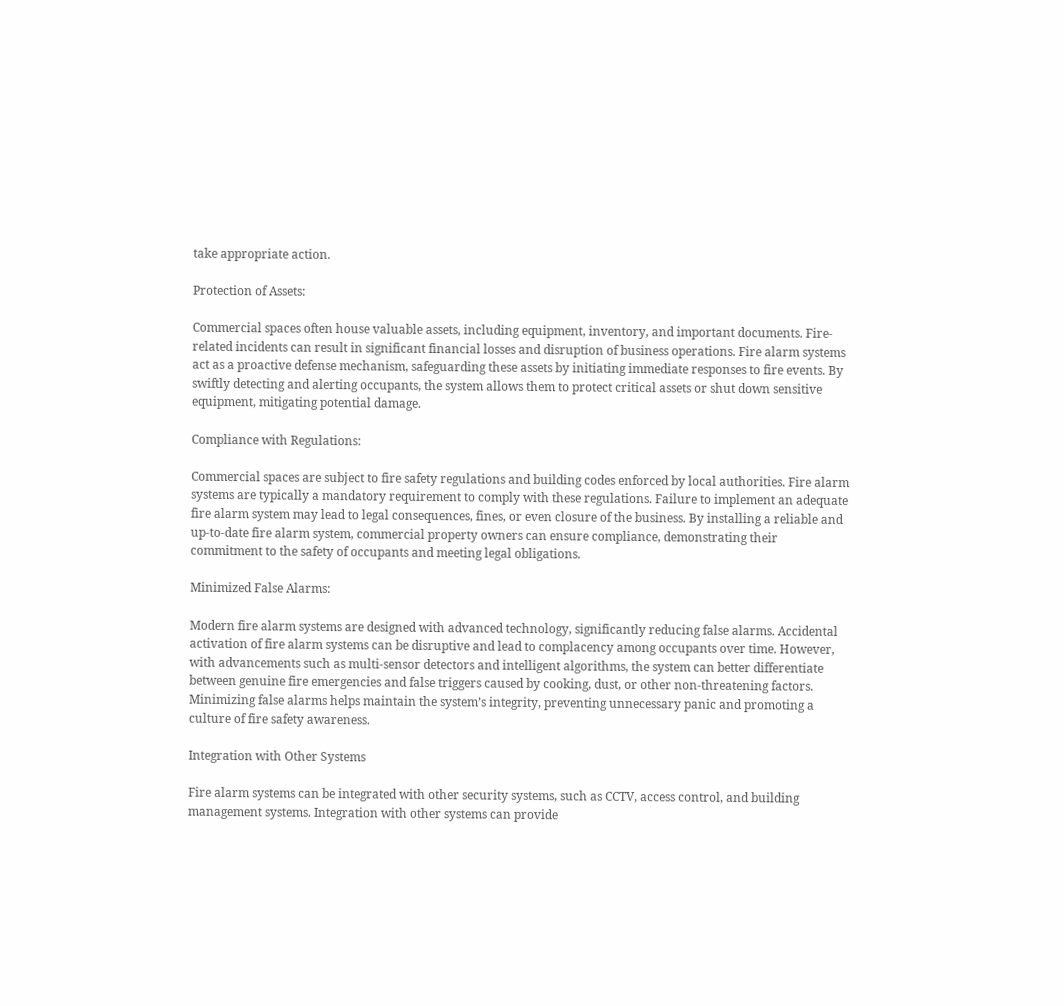take appropriate action.

Protection of Assets:

Commercial spaces often house valuable assets, including equipment, inventory, and important documents. Fire-related incidents can result in significant financial losses and disruption of business operations. Fire alarm systems act as a proactive defense mechanism, safeguarding these assets by initiating immediate responses to fire events. By swiftly detecting and alerting occupants, the system allows them to protect critical assets or shut down sensitive equipment, mitigating potential damage.

Compliance with Regulations:

Commercial spaces are subject to fire safety regulations and building codes enforced by local authorities. Fire alarm systems are typically a mandatory requirement to comply with these regulations. Failure to implement an adequate fire alarm system may lead to legal consequences, fines, or even closure of the business. By installing a reliable and up-to-date fire alarm system, commercial property owners can ensure compliance, demonstrating their commitment to the safety of occupants and meeting legal obligations.

Minimized False Alarms:

Modern fire alarm systems are designed with advanced technology, significantly reducing false alarms. Accidental activation of fire alarm systems can be disruptive and lead to complacency among occupants over time. However, with advancements such as multi-sensor detectors and intelligent algorithms, the system can better differentiate between genuine fire emergencies and false triggers caused by cooking, dust, or other non-threatening factors. Minimizing false alarms helps maintain the system’s integrity, preventing unnecessary panic and promoting a culture of fire safety awareness.

Integration with Other Systems

Fire alarm systems can be integrated with other security systems, such as CCTV, access control, and building management systems. Integration with other systems can provide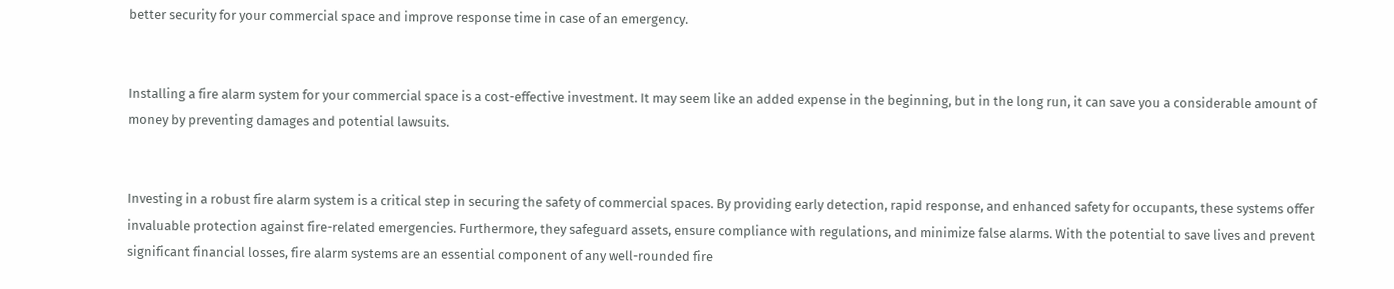better security for your commercial space and improve response time in case of an emergency.


Installing a fire alarm system for your commercial space is a cost-effective investment. It may seem like an added expense in the beginning, but in the long run, it can save you a considerable amount of money by preventing damages and potential lawsuits.


Investing in a robust fire alarm system is a critical step in securing the safety of commercial spaces. By providing early detection, rapid response, and enhanced safety for occupants, these systems offer invaluable protection against fire-related emergencies. Furthermore, they safeguard assets, ensure compliance with regulations, and minimize false alarms. With the potential to save lives and prevent significant financial losses, fire alarm systems are an essential component of any well-rounded fire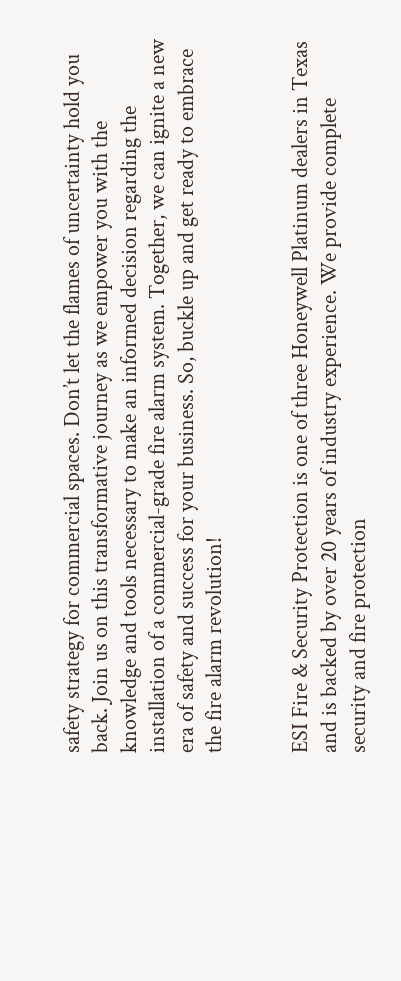safety strategy for commercial spaces. Don’t let the flames of uncertainty hold you back. Join us on this transformative journey as we empower you with the knowledge and tools necessary to make an informed decision regarding the installation of a commercial-grade fire alarm system. Together, we can ignite a new era of safety and success for your business. So, buckle up and get ready to embrace the fire alarm revolution!


ESI Fire & Security Protection is one of three Honeywell Platinum dealers in Texas and is backed by over 20 years of industry experience. We provide complete security and fire protection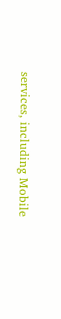services, including Mobile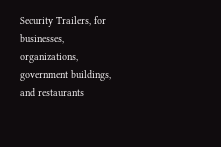Security Trailers, for businesses, organizations, government buildings, and restaurants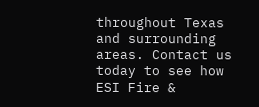throughout Texas and surrounding areas. Contact us today to see how ESI Fire &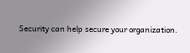Security can help secure your organization.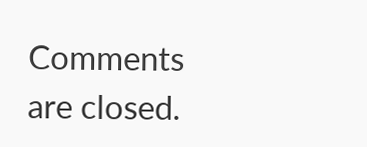Comments are closed.